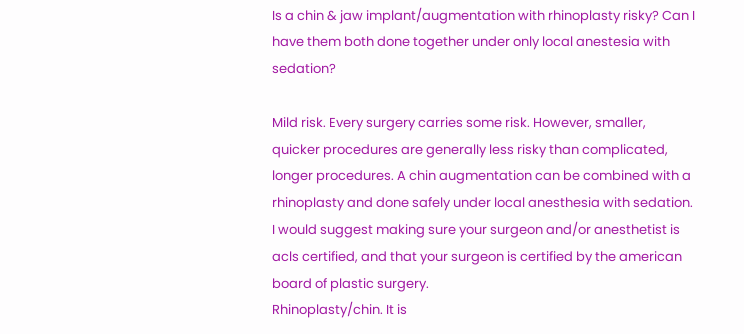Is a chin & jaw implant/augmentation with rhinoplasty risky? Can I have them both done together under only local anestesia with sedation?

Mild risk. Every surgery carries some risk. However, smaller, quicker procedures are generally less risky than complicated, longer procedures. A chin augmentation can be combined with a rhinoplasty and done safely under local anesthesia with sedation. I would suggest making sure your surgeon and/or anesthetist is acls certified, and that your surgeon is certified by the american board of plastic surgery.
Rhinoplasty/chin. It is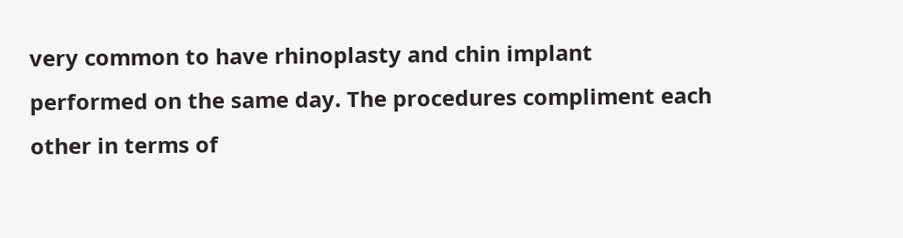very common to have rhinoplasty and chin implant performed on the same day. The procedures compliment each other in terms of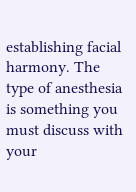establishing facial harmony. The type of anesthesia is something you must discuss with your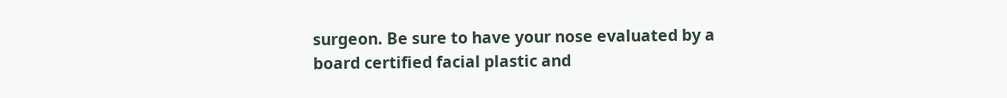surgeon. Be sure to have your nose evaluated by a board certified facial plastic and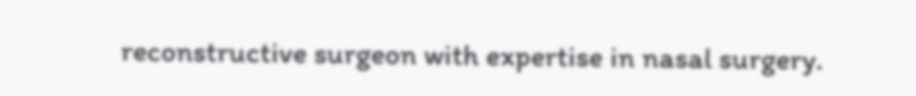reconstructive surgeon with expertise in nasal surgery.